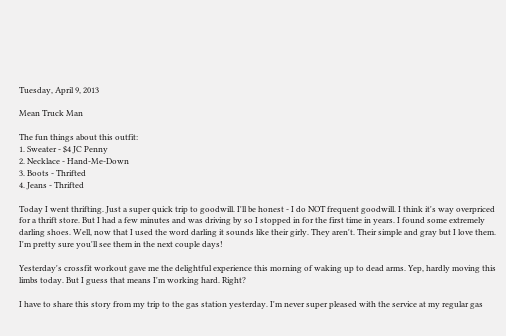Tuesday, April 9, 2013

Mean Truck Man

The fun things about this outfit:
1. Sweater - $4 JC Penny
2. Necklace - Hand-Me-Down
3. Boots - Thrifted
4. Jeans - Thrifted

Today I went thrifting. Just a super quick trip to goodwill. I'll be honest - I do NOT frequent goodwill. I think it's way overpriced for a thrift store. But I had a few minutes and was driving by so I stopped in for the first time in years. I found some extremely darling shoes. Well, now that I used the word darling it sounds like their girly. They aren't. Their simple and gray but I love them. I'm pretty sure you'll see them in the next couple days!

Yesterday's crossfit workout gave me the delightful experience this morning of waking up to dead arms. Yep, hardly moving this limbs today. But I guess that means I'm working hard. Right?

I have to share this story from my trip to the gas station yesterday. I'm never super pleased with the service at my regular gas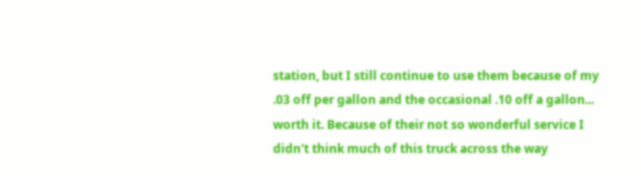station, but I still continue to use them because of my .03 off per gallon and the occasional .10 off a gallon... worth it. Because of their not so wonderful service I didn't think much of this truck across the way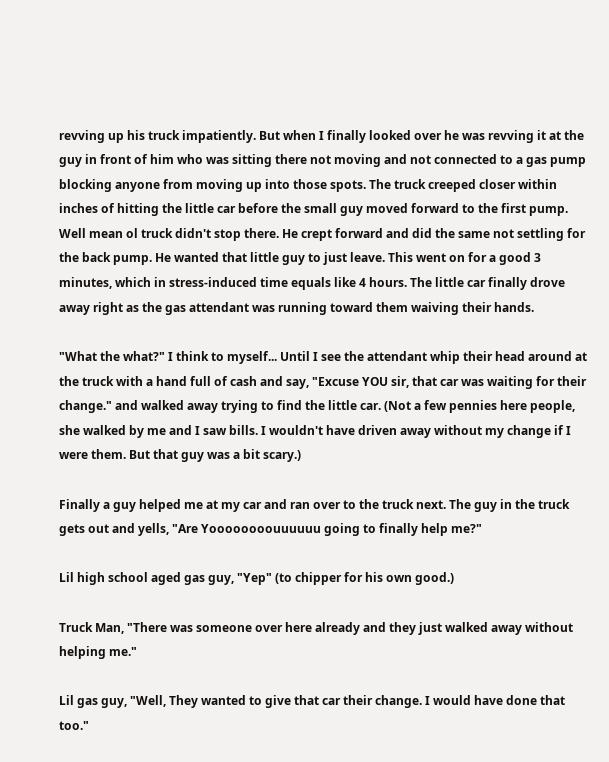revving up his truck impatiently. But when I finally looked over he was revving it at the guy in front of him who was sitting there not moving and not connected to a gas pump blocking anyone from moving up into those spots. The truck creeped closer within inches of hitting the little car before the small guy moved forward to the first pump. Well mean ol truck didn't stop there. He crept forward and did the same not settling for the back pump. He wanted that little guy to just leave. This went on for a good 3 minutes, which in stress-induced time equals like 4 hours. The little car finally drove away right as the gas attendant was running toward them waiving their hands.

"What the what?" I think to myself... Until I see the attendant whip their head around at the truck with a hand full of cash and say, "Excuse YOU sir, that car was waiting for their change." and walked away trying to find the little car. (Not a few pennies here people, she walked by me and I saw bills. I wouldn't have driven away without my change if I were them. But that guy was a bit scary.)

Finally a guy helped me at my car and ran over to the truck next. The guy in the truck gets out and yells, "Are Yoooooooouuuuuu going to finally help me?"

Lil high school aged gas guy, "Yep" (to chipper for his own good.)

Truck Man, "There was someone over here already and they just walked away without helping me."

Lil gas guy, "Well, They wanted to give that car their change. I would have done that too."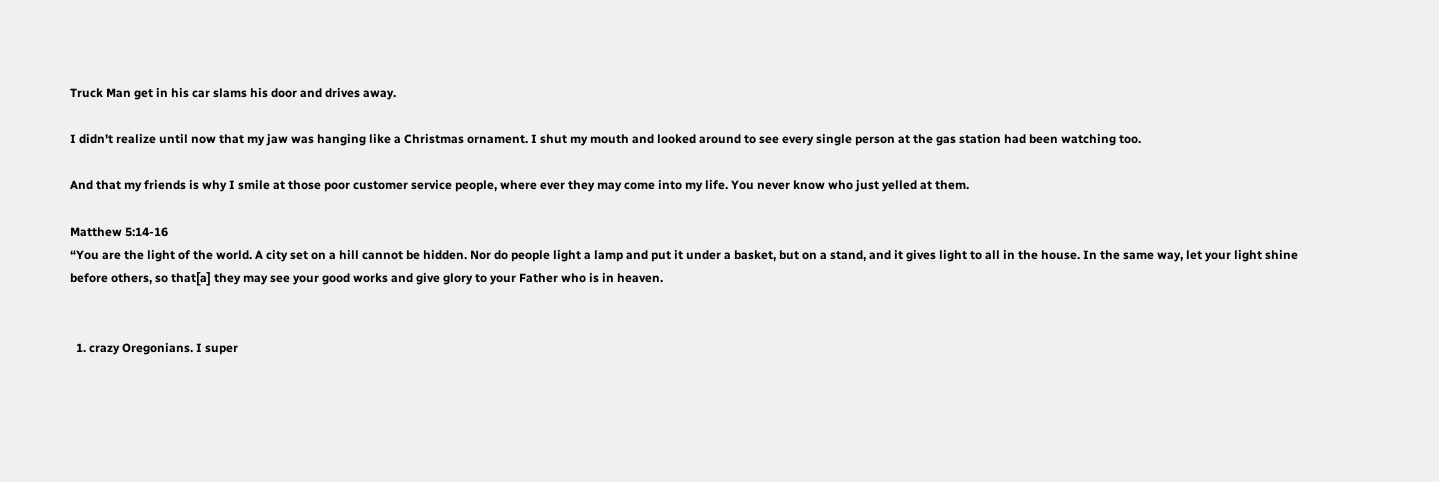Truck Man get in his car slams his door and drives away.

I didn't realize until now that my jaw was hanging like a Christmas ornament. I shut my mouth and looked around to see every single person at the gas station had been watching too.

And that my friends is why I smile at those poor customer service people, where ever they may come into my life. You never know who just yelled at them.

Matthew 5:14-16
“You are the light of the world. A city set on a hill cannot be hidden. Nor do people light a lamp and put it under a basket, but on a stand, and it gives light to all in the house. In the same way, let your light shine before others, so that[a] they may see your good works and give glory to your Father who is in heaven.


  1. crazy Oregonians. I super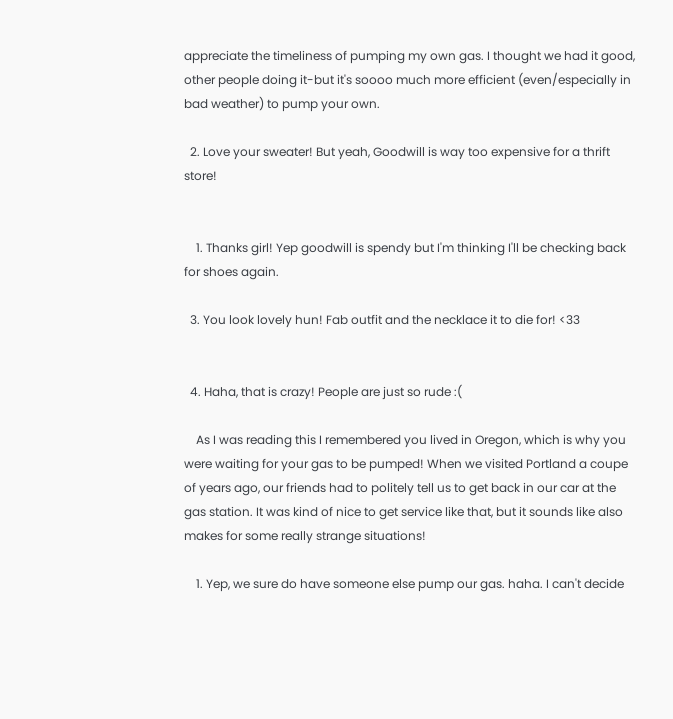appreciate the timeliness of pumping my own gas. I thought we had it good, other people doing it-but it's soooo much more efficient (even/especially in bad weather) to pump your own.

  2. Love your sweater! But yeah, Goodwill is way too expensive for a thrift store!


    1. Thanks girl! Yep goodwill is spendy but I'm thinking I'll be checking back for shoes again.

  3. You look lovely hun! Fab outfit and the necklace it to die for! <33


  4. Haha, that is crazy! People are just so rude :(

    As I was reading this I remembered you lived in Oregon, which is why you were waiting for your gas to be pumped! When we visited Portland a coupe of years ago, our friends had to politely tell us to get back in our car at the gas station. It was kind of nice to get service like that, but it sounds like also makes for some really strange situations!

    1. Yep, we sure do have someone else pump our gas. haha. I can't decide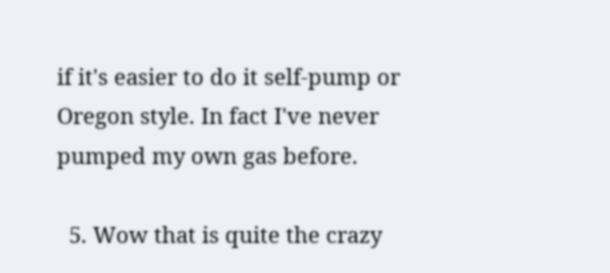if it's easier to do it self-pump or Oregon style. In fact I've never pumped my own gas before.

  5. Wow that is quite the crazy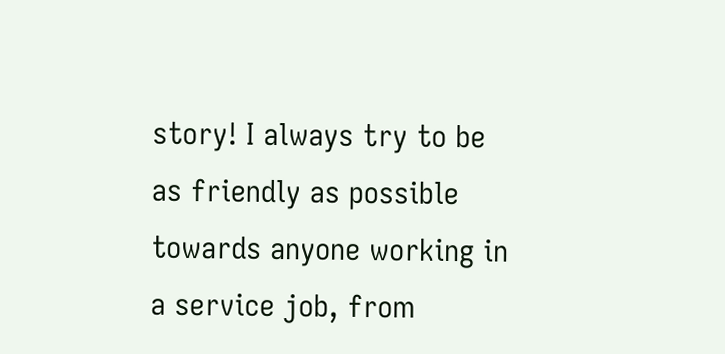story! I always try to be as friendly as possible towards anyone working in a service job, from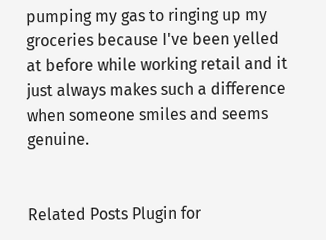pumping my gas to ringing up my groceries because I've been yelled at before while working retail and it just always makes such a difference when someone smiles and seems genuine.


Related Posts Plugin for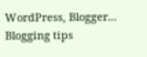WordPress, Blogger...
Blogging tips